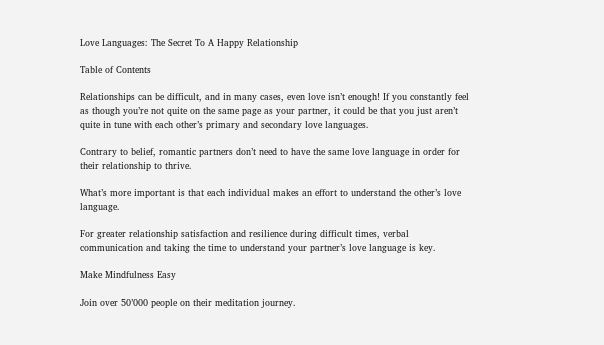Love Languages: The Secret To A Happy Relationship

Table of Contents

Relationships can be difficult, and in many cases, even love isn’t enough! If you constantly feel as though you’re not quite on the same page as your partner, it could be that you just aren’t quite in tune with each other’s primary and secondary love languages.

Contrary to belief, romantic partners don’t need to have the same love language in order for their relationship to thrive.

What’s more important is that each individual makes an effort to understand the other’s love language.

For greater relationship satisfaction and resilience during difficult times, verbal communication and taking the time to understand your partner’s love language is key.

Make Mindfulness Easy

Join over 50’000 people on their meditation journey.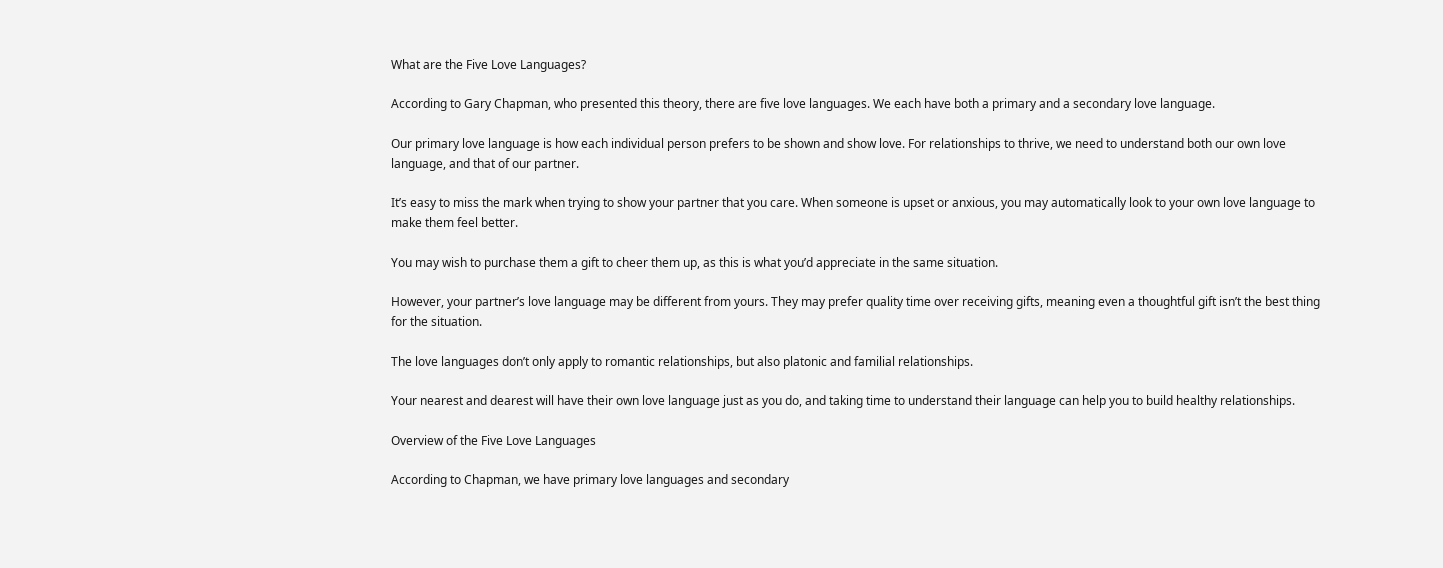What are the Five Love Languages?

According to Gary Chapman, who presented this theory, there are five love languages. We each have both a primary and a secondary love language.

Our primary love language is how each individual person prefers to be shown and show love. For relationships to thrive, we need to understand both our own love language, and that of our partner.

It’s easy to miss the mark when trying to show your partner that you care. When someone is upset or anxious, you may automatically look to your own love language to make them feel better.

You may wish to purchase them a gift to cheer them up, as this is what you’d appreciate in the same situation.

However, your partner’s love language may be different from yours. They may prefer quality time over receiving gifts, meaning even a thoughtful gift isn’t the best thing for the situation.

The love languages don’t only apply to romantic relationships, but also platonic and familial relationships.

Your nearest and dearest will have their own love language just as you do, and taking time to understand their language can help you to build healthy relationships.

Overview of the Five Love Languages

According to Chapman, we have primary love languages and secondary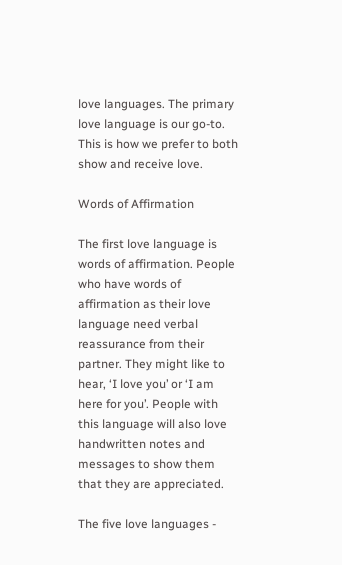love languages. The primary love language is our go-to. This is how we prefer to both show and receive love.

Words of Affirmation

The first love language is words of affirmation. People who have words of affirmation as their love language need verbal reassurance from their partner. They might like to hear, ‘I love you’ or ‘I am here for you’. People with this language will also love handwritten notes and messages to show them that they are appreciated.

The five love languages -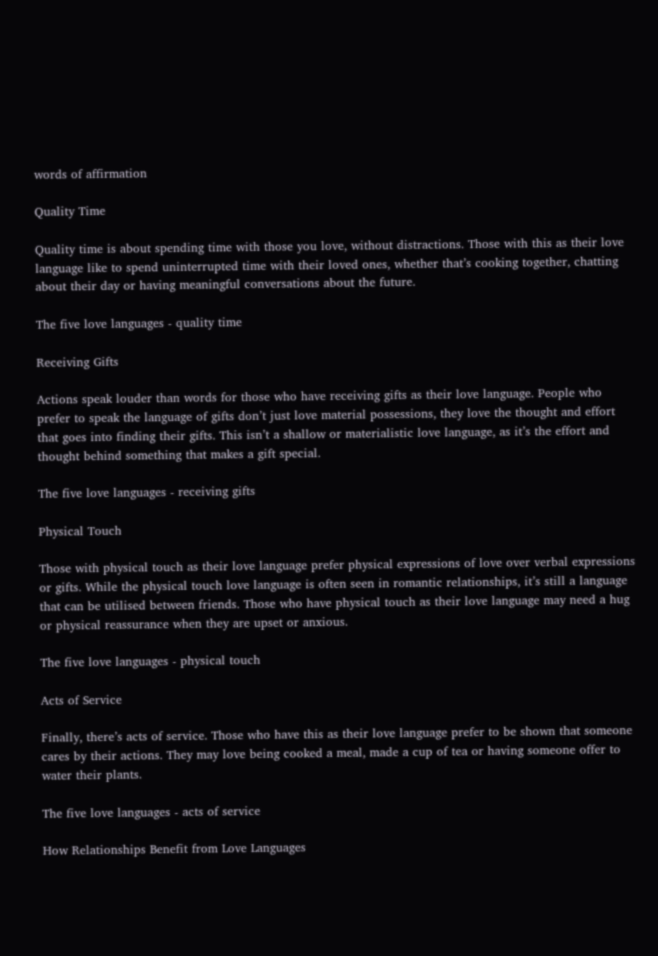words of affirmation

Quality Time

Quality time is about spending time with those you love, without distractions. Those with this as their love language like to spend uninterrupted time with their loved ones, whether that’s cooking together, chatting about their day or having meaningful conversations about the future.

The five love languages - quality time

Receiving Gifts

Actions speak louder than words for those who have receiving gifts as their love language. People who prefer to speak the language of gifts don’t just love material possessions, they love the thought and effort that goes into finding their gifts. This isn’t a shallow or materialistic love language, as it’s the effort and thought behind something that makes a gift special.

The five love languages - receiving gifts

Physical Touch

Those with physical touch as their love language prefer physical expressions of love over verbal expressions or gifts. While the physical touch love language is often seen in romantic relationships, it’s still a language that can be utilised between friends. Those who have physical touch as their love language may need a hug or physical reassurance when they are upset or anxious.

The five love languages - physical touch

Acts of Service

Finally, there’s acts of service. Those who have this as their love language prefer to be shown that someone cares by their actions. They may love being cooked a meal, made a cup of tea or having someone offer to water their plants.

The five love languages - acts of service

How Relationships Benefit from Love Languages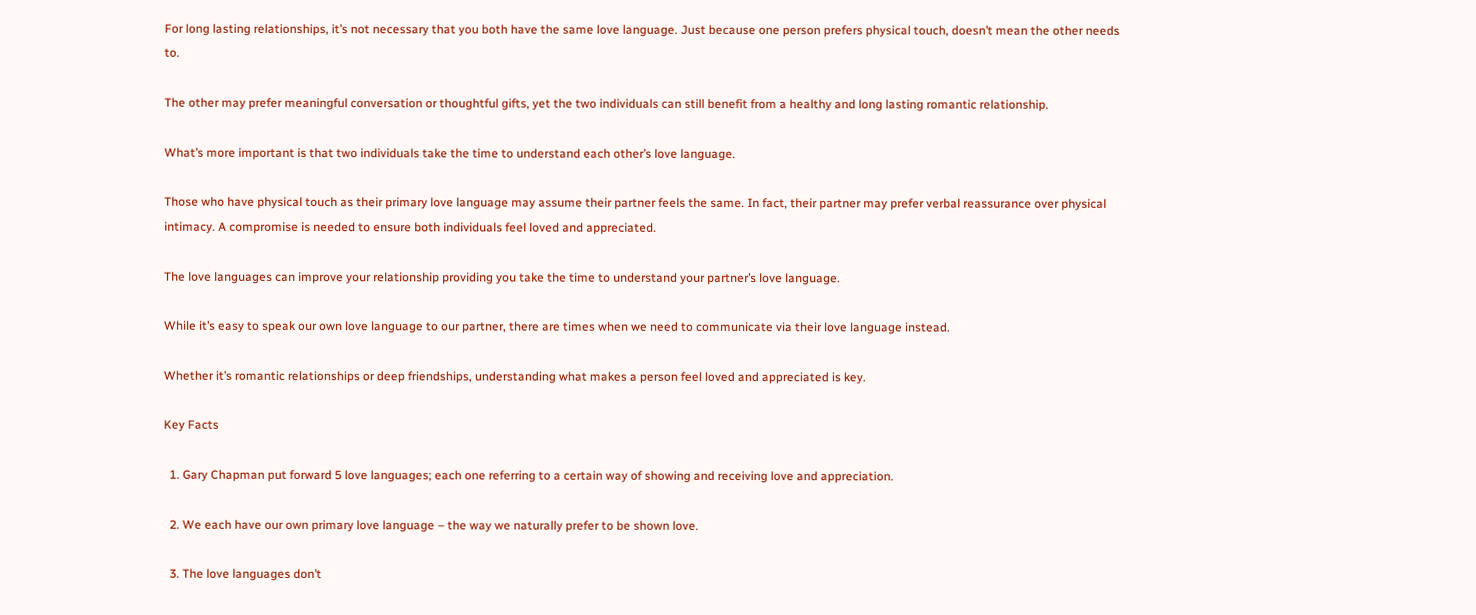For long lasting relationships, it’s not necessary that you both have the same love language. Just because one person prefers physical touch, doesn’t mean the other needs to.

The other may prefer meaningful conversation or thoughtful gifts, yet the two individuals can still benefit from a healthy and long lasting romantic relationship.

What’s more important is that two individuals take the time to understand each other’s love language.

Those who have physical touch as their primary love language may assume their partner feels the same. In fact, their partner may prefer verbal reassurance over physical intimacy. A compromise is needed to ensure both individuals feel loved and appreciated.

The love languages can improve your relationship providing you take the time to understand your partner’s love language.

While it’s easy to speak our own love language to our partner, there are times when we need to communicate via their love language instead.

Whether it’s romantic relationships or deep friendships, understanding what makes a person feel loved and appreciated is key.

Key Facts

  1. Gary Chapman put forward 5 love languages; each one referring to a certain way of showing and receiving love and appreciation.

  2. We each have our own primary love language – the way we naturally prefer to be shown love.

  3. The love languages don’t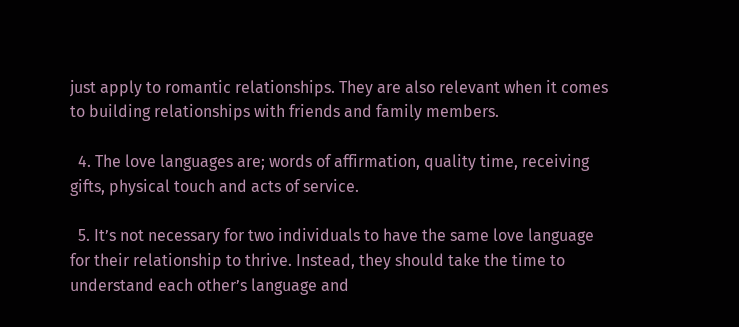just apply to romantic relationships. They are also relevant when it comes to building relationships with friends and family members.

  4. The love languages are; words of affirmation, quality time, receiving gifts, physical touch and acts of service.

  5. It’s not necessary for two individuals to have the same love language for their relationship to thrive. Instead, they should take the time to understand each other’s language and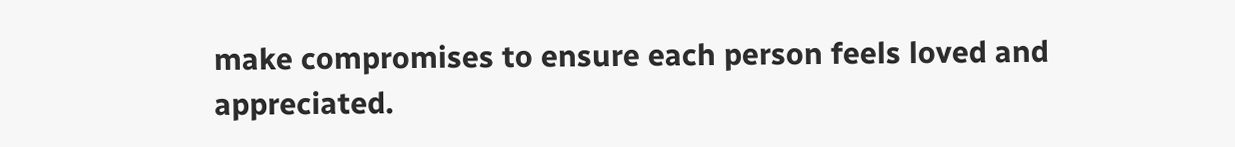make compromises to ensure each person feels loved and appreciated.